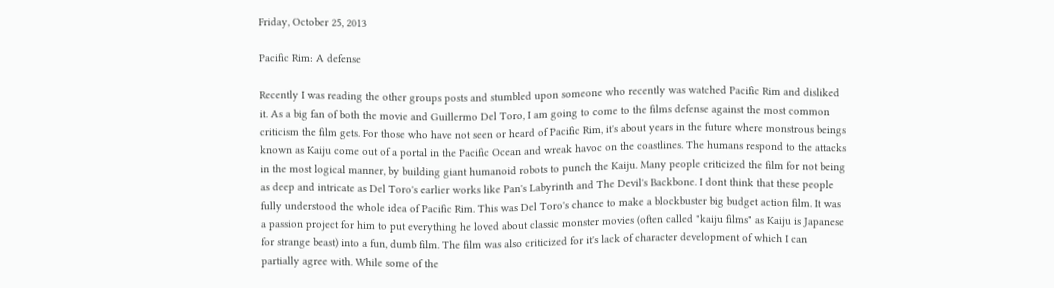Friday, October 25, 2013

Pacific Rim: A defense

Recently I was reading the other groups posts and stumbled upon someone who recently was watched Pacific Rim and disliked it. As a big fan of both the movie and Guillermo Del Toro, I am going to come to the films defense against the most common criticism the film gets. For those who have not seen or heard of Pacific Rim, it's about years in the future where monstrous beings known as Kaiju come out of a portal in the Pacific Ocean and wreak havoc on the coastlines. The humans respond to the attacks in the most logical manner, by building giant humanoid robots to punch the Kaiju. Many people criticized the film for not being as deep and intricate as Del Toro's earlier works like Pan's Labyrinth and The Devil's Backbone. I dont think that these people fully understood the whole idea of Pacific Rim. This was Del Toro's chance to make a blockbuster big budget action film. It was a passion project for him to put everything he loved about classic monster movies (often called "kaiju films" as Kaiju is Japanese for strange beast) into a fun, dumb film. The film was also criticized for it's lack of character development of which I can partially agree with. While some of the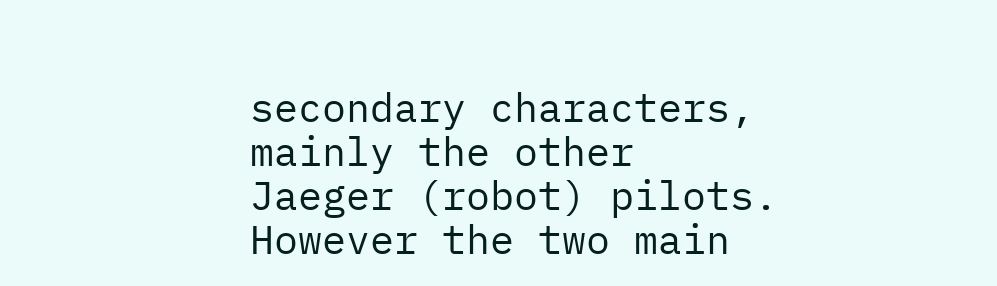secondary characters, mainly the other Jaeger (robot) pilots. However the two main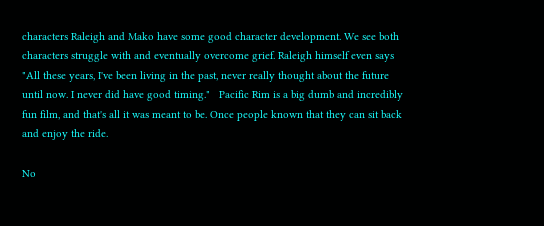characters Raleigh and Mako have some good character development. We see both characters struggle with and eventually overcome grief. Raleigh himself even says "All these years, I've been living in the past, never really thought about the future until now. I never did have good timing."   Pacific Rim is a big dumb and incredibly fun film, and that's all it was meant to be. Once people known that they can sit back and enjoy the ride.

No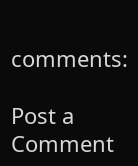comments:

Post a Comment